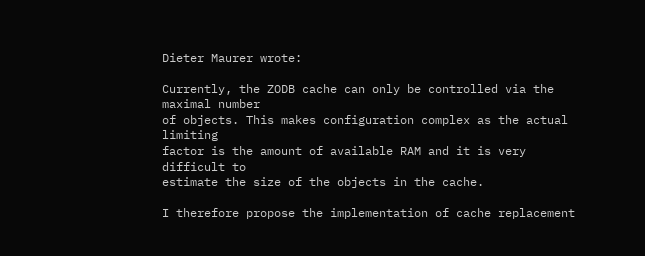Dieter Maurer wrote:

Currently, the ZODB cache can only be controlled via the maximal number
of objects. This makes configuration complex as the actual limiting
factor is the amount of available RAM and it is very difficult to
estimate the size of the objects in the cache.

I therefore propose the implementation of cache replacement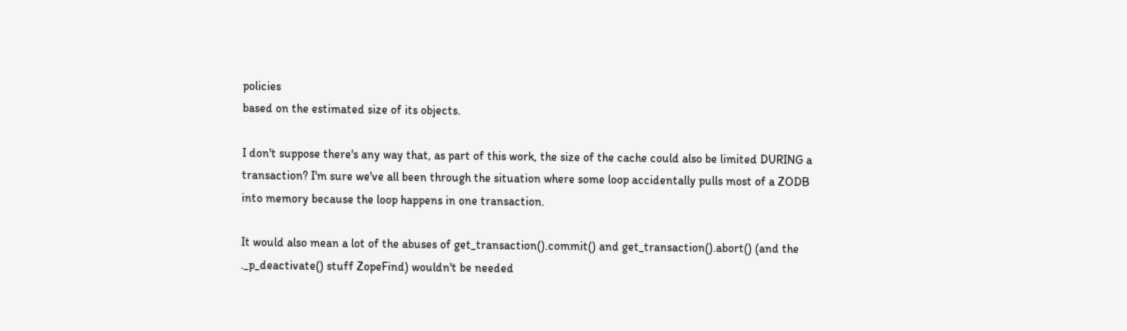policies
based on the estimated size of its objects.

I don't suppose there's any way that, as part of this work, the size of the cache could also be limited DURING a transaction? I'm sure we've all been through the situation where some loop accidentally pulls most of a ZODB into memory because the loop happens in one transaction.

It would also mean a lot of the abuses of get_transaction().commit() and get_transaction().abort() (and the ._p_deactivate() stuff ZopeFind) wouldn't be needed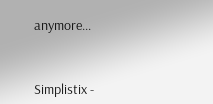anymore...



Simplistix -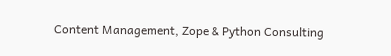Content Management, Zope & Python Consulting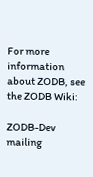For more information about ZODB, see the ZODB Wiki:

ZODB-Dev mailing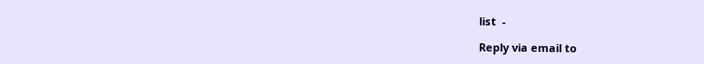list  -

Reply via email to